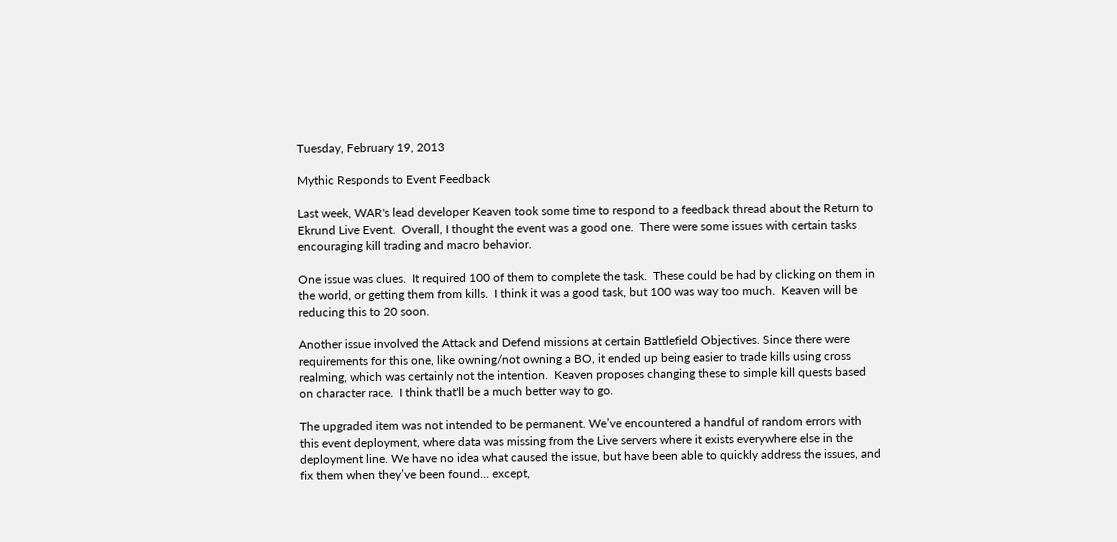Tuesday, February 19, 2013

Mythic Responds to Event Feedback

Last week, WAR's lead developer Keaven took some time to respond to a feedback thread about the Return to Ekrund Live Event.  Overall, I thought the event was a good one.  There were some issues with certain tasks encouraging kill trading and macro behavior.

One issue was clues.  It required 100 of them to complete the task.  These could be had by clicking on them in the world, or getting them from kills.  I think it was a good task, but 100 was way too much.  Keaven will be reducing this to 20 soon.

Another issue involved the Attack and Defend missions at certain Battlefield Objectives. Since there were requirements for this one, like owning/not owning a BO, it ended up being easier to trade kills using cross realming, which was certainly not the intention.  Keaven proposes changing these to simple kill quests based on character race.  I think that'll be a much better way to go.

The upgraded item was not intended to be permanent. We’ve encountered a handful of random errors with this event deployment, where data was missing from the Live servers where it exists everywhere else in the deployment line. We have no idea what caused the issue, but have been able to quickly address the issues, and fix them when they’ve been found... except,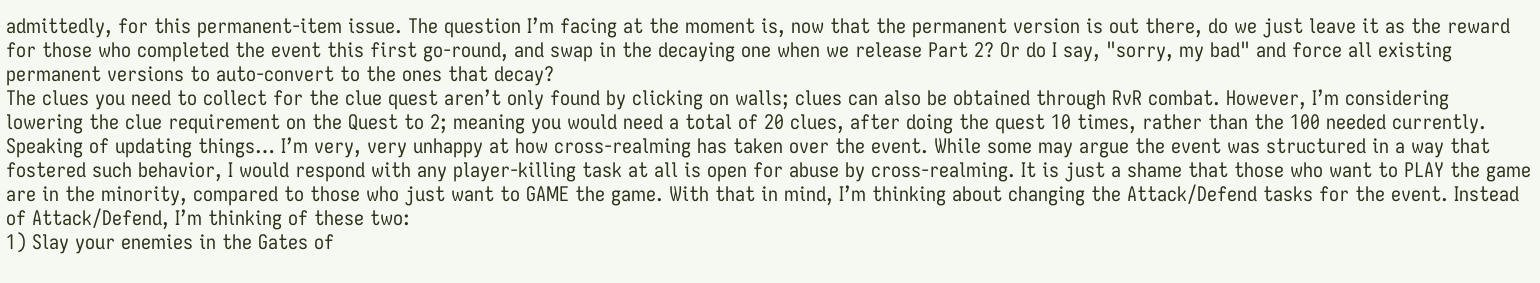admittedly, for this permanent-item issue. The question I’m facing at the moment is, now that the permanent version is out there, do we just leave it as the reward for those who completed the event this first go-round, and swap in the decaying one when we release Part 2? Or do I say, "sorry, my bad" and force all existing permanent versions to auto-convert to the ones that decay?
The clues you need to collect for the clue quest aren’t only found by clicking on walls; clues can also be obtained through RvR combat. However, I’m considering lowering the clue requirement on the Quest to 2; meaning you would need a total of 20 clues, after doing the quest 10 times, rather than the 100 needed currently.
Speaking of updating things… I’m very, very unhappy at how cross-realming has taken over the event. While some may argue the event was structured in a way that fostered such behavior, I would respond with any player-killing task at all is open for abuse by cross-realming. It is just a shame that those who want to PLAY the game are in the minority, compared to those who just want to GAME the game. With that in mind, I’m thinking about changing the Attack/Defend tasks for the event. Instead of Attack/Defend, I’m thinking of these two:
1) Slay your enemies in the Gates of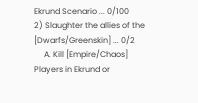Ekrund Scenario ... 0/100
2) Slaughter the allies of the [Dwarfs/Greenskin] ... 0/2
     A. Kill [Empire/Chaos] Players in Ekrund or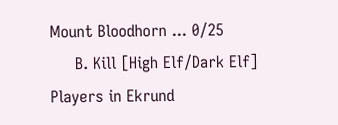Mount Bloodhorn ... 0/25
     B. Kill [High Elf/Dark Elf] Players in Ekrund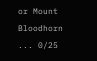or Mount Bloodhorn ... 0/25